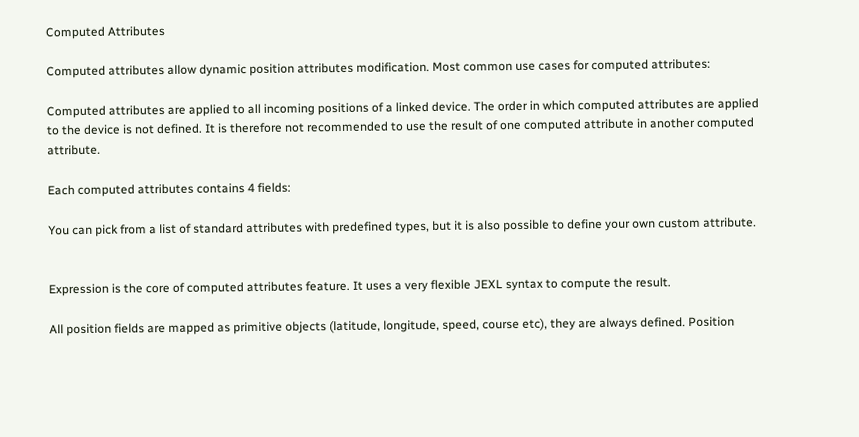Computed Attributes

Computed attributes allow dynamic position attributes modification. Most common use cases for computed attributes:

Computed attributes are applied to all incoming positions of a linked device. The order in which computed attributes are applied to the device is not defined. It is therefore not recommended to use the result of one computed attribute in another computed attribute.

Each computed attributes contains 4 fields:

You can pick from a list of standard attributes with predefined types, but it is also possible to define your own custom attribute.


Expression is the core of computed attributes feature. It uses a very flexible JEXL syntax to compute the result.

All position fields are mapped as primitive objects (latitude, longitude, speed, course etc), they are always defined. Position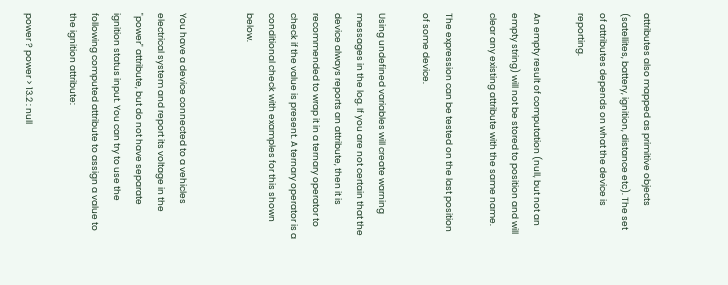attributes also mapped as primitive objects (satellites, battery, ignition, distance etc). The set of attributes depends on what the device is reporting.

An empty result of computation (null, but not an empty string) will not be stored to position and will clear any existing attribute with the same name.

The expression can be tested on the last position of some device.

Using undefined variables will create warning messages in the log. If you are not certain that the device always reports an attribute, then it is recommended to wrap it in a ternary operator to check if the value is present. A ternary operator is a conditional check with examples for this shown below.


You have a device connected to a vehicles electrical system and report its voltage in the "power" attribute, but do not have separate ignition status input. You can try to use the following computed attribute to assign a value to the ignition attribute:

power ? power > 13.2 : null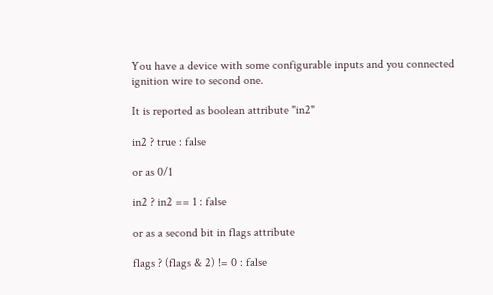You have a device with some configurable inputs and you connected ignition wire to second one.

It is reported as boolean attribute "in2"

in2 ? true : false

or as 0/1

in2 ? in2 == 1 : false

or as a second bit in flags attribute

flags ? (flags & 2) != 0 : false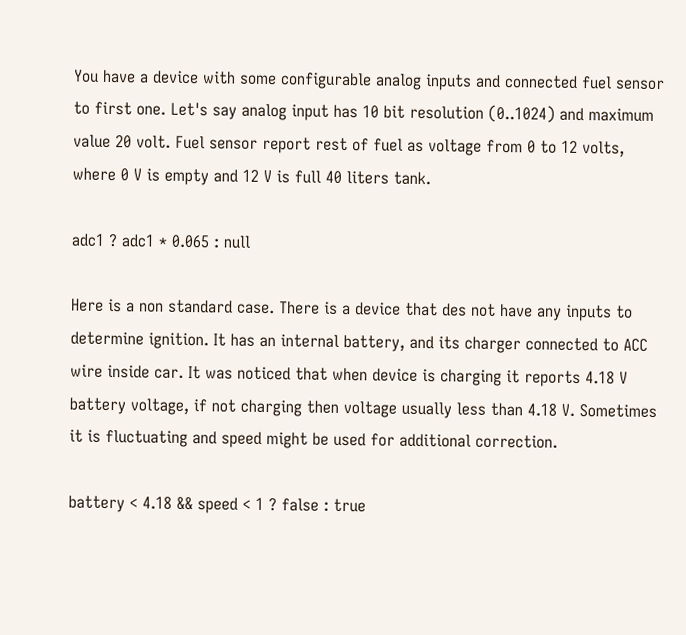You have a device with some configurable analog inputs and connected fuel sensor to first one. Let's say analog input has 10 bit resolution (0..1024) and maximum value 20 volt. Fuel sensor report rest of fuel as voltage from 0 to 12 volts, where 0 V is empty and 12 V is full 40 liters tank.

adc1 ? adc1 * 0.065 : null

Here is a non standard case. There is a device that des not have any inputs to determine ignition. It has an internal battery, and its charger connected to ACC wire inside car. It was noticed that when device is charging it reports 4.18 V battery voltage, if not charging then voltage usually less than 4.18 V. Sometimes it is fluctuating and speed might be used for additional correction.

battery < 4.18 && speed < 1 ? false : true